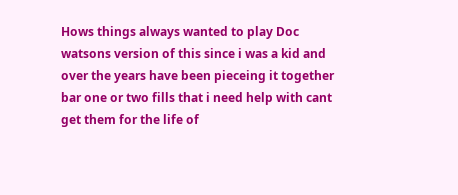Hows things always wanted to play Doc watsons version of this since i was a kid and over the years have been pieceing it together bar one or two fills that i need help with cant get them for the life of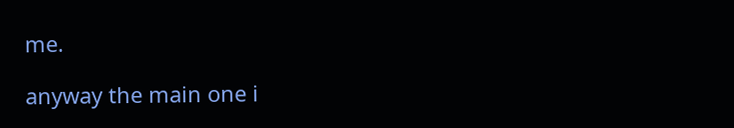me.

anyway the main one i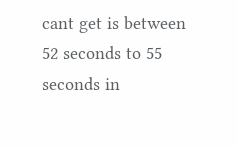cant get is between 52 seconds to 55 seconds in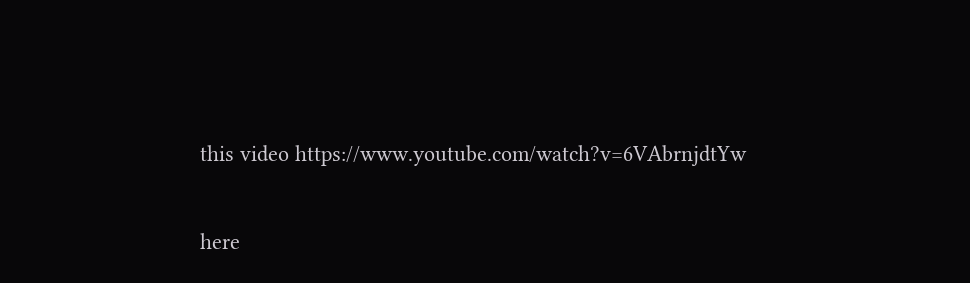this video https://www.youtube.com/watch?v=6VAbrnjdtYw

here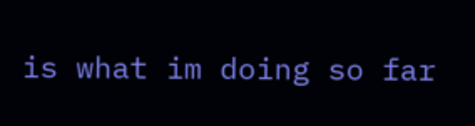is what im doing so far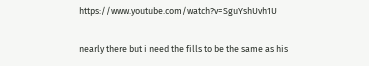https://www.youtube.com/watch?v=SguYshUvh1U

nearly there but i need the fills to be the same as his